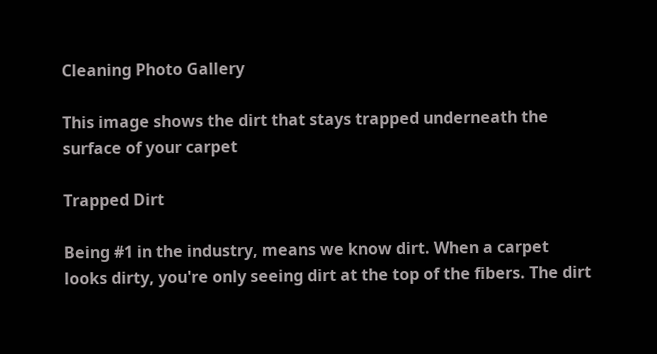Cleaning Photo Gallery

This image shows the dirt that stays trapped underneath the surface of your carpet

Trapped Dirt

Being #1 in the industry, means we know dirt. When a carpet looks dirty, you're only seeing dirt at the top of the fibers. The dirt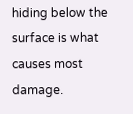hiding below the surface is what causes most damage.